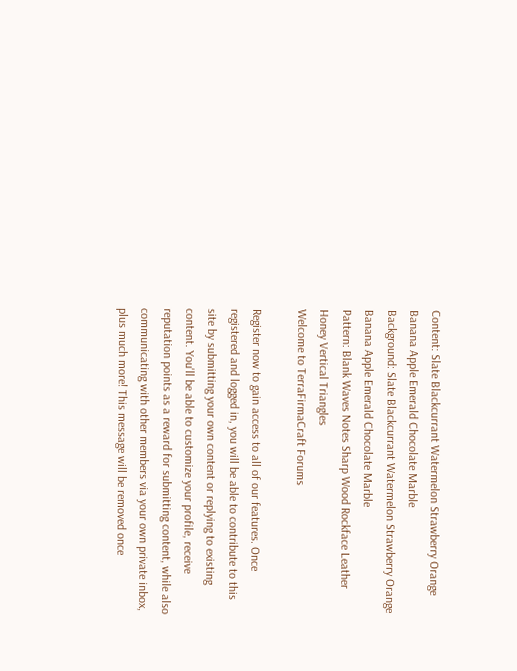Content: Slate Blackcurrant Watermelon Strawberry Orange Banana Apple Emerald Chocolate Marble
Background: Slate Blackcurrant Watermelon Strawberry Orange Banana Apple Emerald Chocolate Marble
Pattern: Blank Waves Notes Sharp Wood Rockface Leather Honey Vertical Triangles
Welcome to TerraFirmaCraft Forums

Register now to gain access to all of our features. Once registered and logged in, you will be able to contribute to this site by submitting your own content or replying to existing content. You'll be able to customize your profile, receive reputation points as a reward for submitting content, while also communicating with other members via your own private inbox, plus much more! This message will be removed once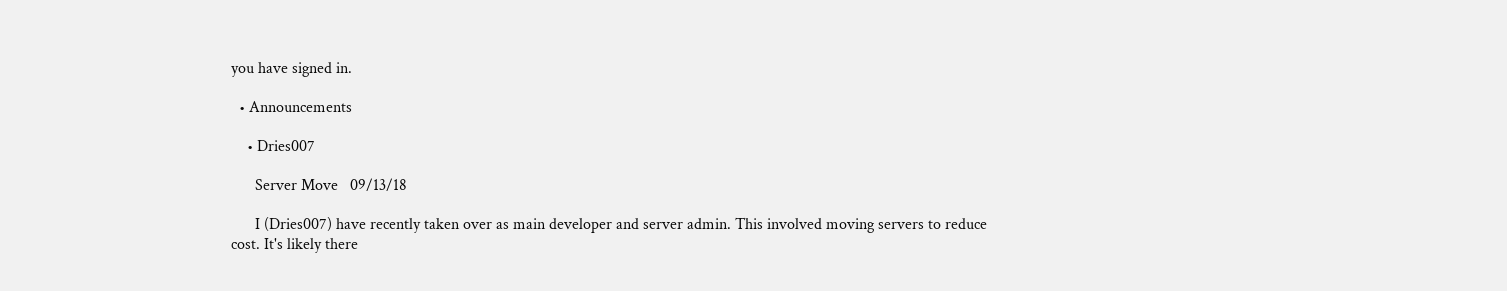you have signed in.

  • Announcements

    • Dries007

      Server Move   09/13/18

      I (Dries007) have recently taken over as main developer and server admin. This involved moving servers to reduce cost. It's likely there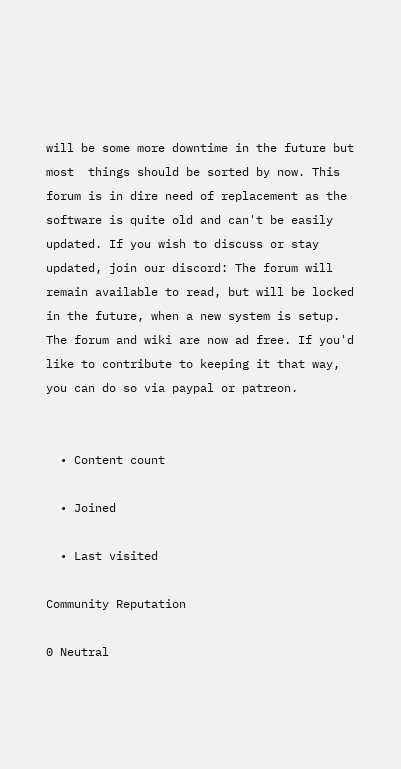will be some more downtime in the future but most  things should be sorted by now. This forum is in dire need of replacement as the software is quite old and can't be easily updated. If you wish to discuss or stay updated, join our discord: The forum will remain available to read, but will be locked in the future, when a new system is setup. The forum and wiki are now ad free. If you'd like to contribute to keeping it that way, you can do so via paypal or patreon.


  • Content count

  • Joined

  • Last visited

Community Reputation

0 Neutral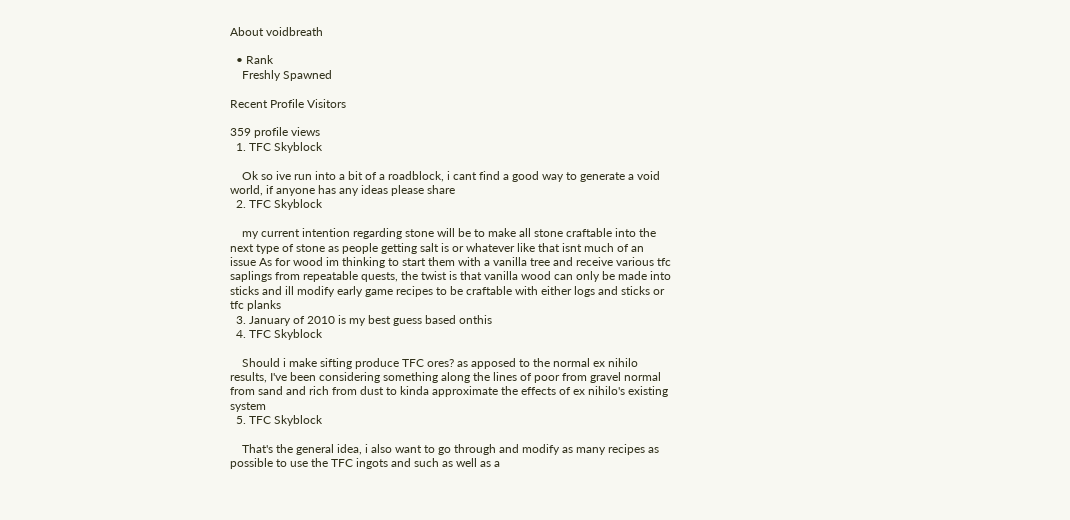About voidbreath

  • Rank
    Freshly Spawned

Recent Profile Visitors

359 profile views
  1. TFC Skyblock

    Ok so ive run into a bit of a roadblock, i cant find a good way to generate a void world, if anyone has any ideas please share
  2. TFC Skyblock

    my current intention regarding stone will be to make all stone craftable into the next type of stone as people getting salt is or whatever like that isnt much of an issue As for wood im thinking to start them with a vanilla tree and receive various tfc saplings from repeatable quests, the twist is that vanilla wood can only be made into sticks and ill modify early game recipes to be craftable with either logs and sticks or tfc planks
  3. January of 2010 is my best guess based onthis
  4. TFC Skyblock

    Should i make sifting produce TFC ores? as apposed to the normal ex nihilo results, I've been considering something along the lines of poor from gravel normal from sand and rich from dust to kinda approximate the effects of ex nihilo's existing system
  5. TFC Skyblock

    That's the general idea, i also want to go through and modify as many recipes as possible to use the TFC ingots and such as well as a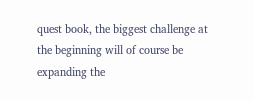quest book, the biggest challenge at the beginning will of course be expanding the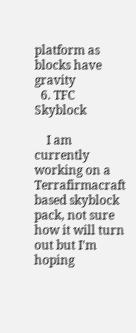platform as blocks have gravity
  6. TFC Skyblock

    I am currently working on a Terrafirmacraft based skyblock pack, not sure how it will turn out but I'm hoping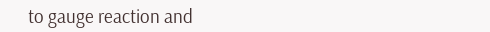to gauge reaction and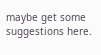maybe get some suggestions here.